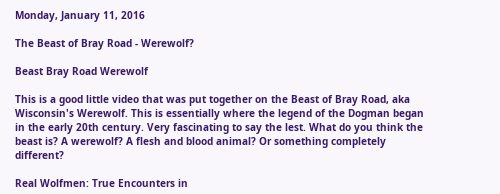Monday, January 11, 2016

The Beast of Bray Road - Werewolf?

Beast Bray Road Werewolf

This is a good little video that was put together on the Beast of Bray Road, aka Wisconsin's Werewolf. This is essentially where the legend of the Dogman began in the early 20th century. Very fascinating to say the lest. What do you think the beast is? A werewolf? A flesh and blood animal? Or something completely different?

Real Wolfmen: True Encounters in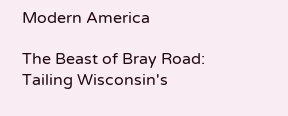Modern America

The Beast of Bray Road: Tailing Wisconsin's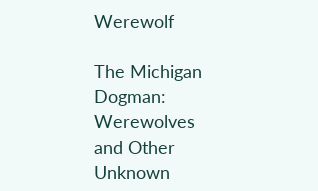Werewolf

The Michigan Dogman: Werewolves and Other Unknown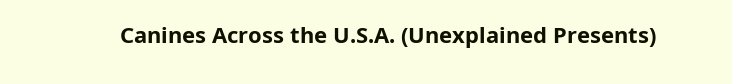Canines Across the U.S.A. (Unexplained Presents)